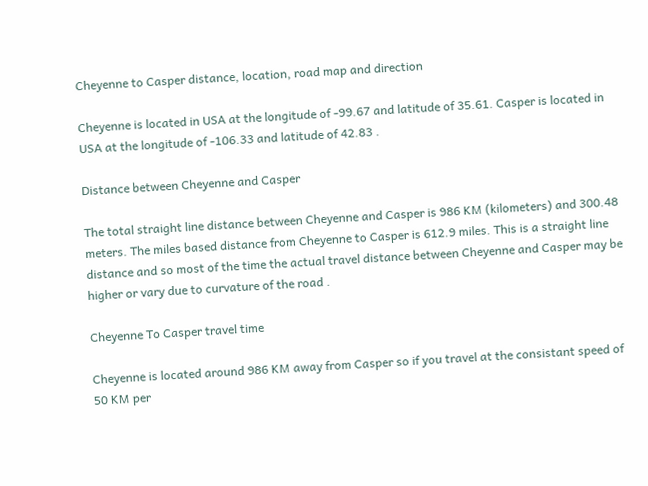Cheyenne to Casper distance, location, road map and direction

Cheyenne is located in USA at the longitude of -99.67 and latitude of 35.61. Casper is located in USA at the longitude of -106.33 and latitude of 42.83 .

Distance between Cheyenne and Casper

The total straight line distance between Cheyenne and Casper is 986 KM (kilometers) and 300.48 meters. The miles based distance from Cheyenne to Casper is 612.9 miles. This is a straight line distance and so most of the time the actual travel distance between Cheyenne and Casper may be higher or vary due to curvature of the road .

Cheyenne To Casper travel time

Cheyenne is located around 986 KM away from Casper so if you travel at the consistant speed of 50 KM per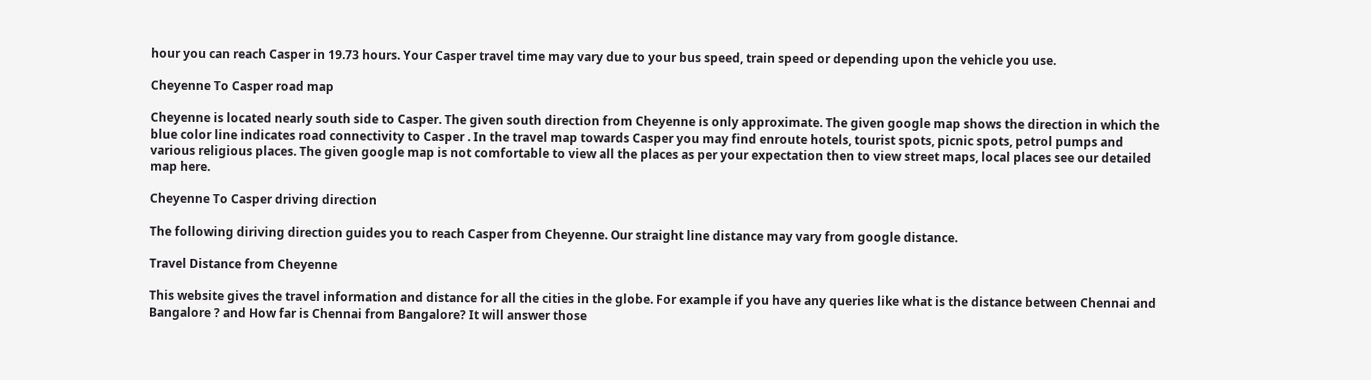hour you can reach Casper in 19.73 hours. Your Casper travel time may vary due to your bus speed, train speed or depending upon the vehicle you use.

Cheyenne To Casper road map

Cheyenne is located nearly south side to Casper. The given south direction from Cheyenne is only approximate. The given google map shows the direction in which the blue color line indicates road connectivity to Casper . In the travel map towards Casper you may find enroute hotels, tourist spots, picnic spots, petrol pumps and various religious places. The given google map is not comfortable to view all the places as per your expectation then to view street maps, local places see our detailed map here.

Cheyenne To Casper driving direction

The following diriving direction guides you to reach Casper from Cheyenne. Our straight line distance may vary from google distance.

Travel Distance from Cheyenne

This website gives the travel information and distance for all the cities in the globe. For example if you have any queries like what is the distance between Chennai and Bangalore ? and How far is Chennai from Bangalore? It will answer those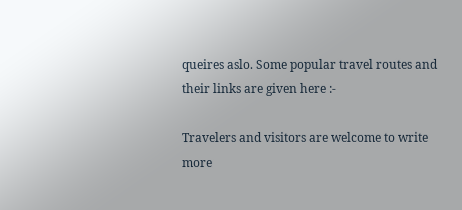queires aslo. Some popular travel routes and their links are given here :-

Travelers and visitors are welcome to write more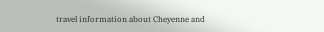travel information about Cheyenne and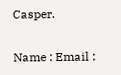Casper.

Name : Email :